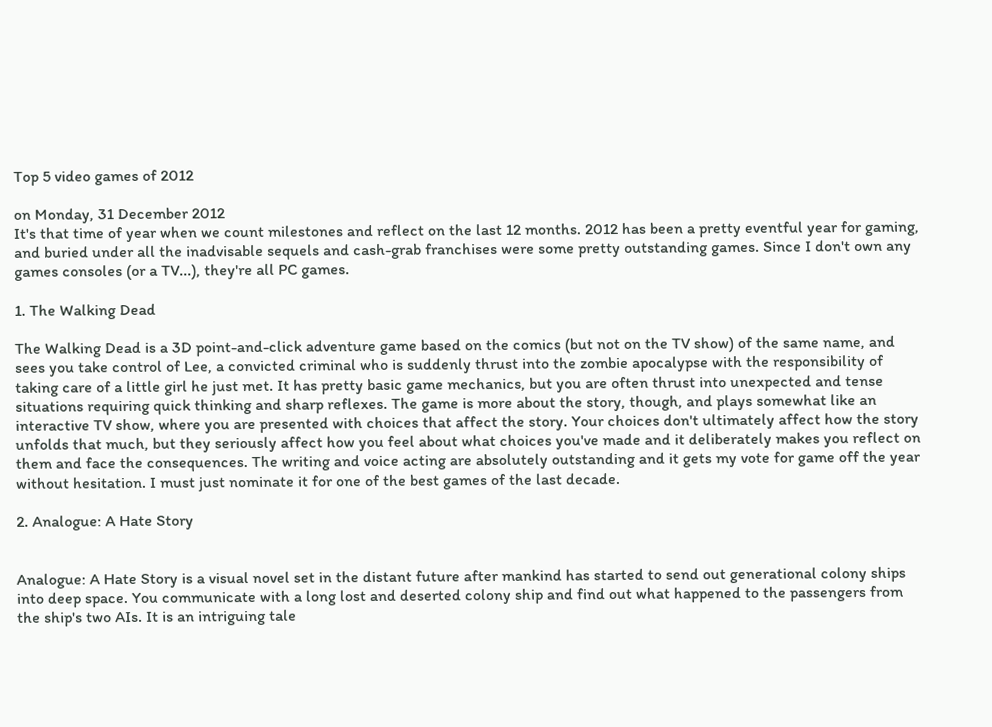Top 5 video games of 2012

on Monday, 31 December 2012
It's that time of year when we count milestones and reflect on the last 12 months. 2012 has been a pretty eventful year for gaming, and buried under all the inadvisable sequels and cash-grab franchises were some pretty outstanding games. Since I don't own any games consoles (or a TV...), they're all PC games.

1. The Walking Dead

The Walking Dead is a 3D point-and-click adventure game based on the comics (but not on the TV show) of the same name, and sees you take control of Lee, a convicted criminal who is suddenly thrust into the zombie apocalypse with the responsibility of taking care of a little girl he just met. It has pretty basic game mechanics, but you are often thrust into unexpected and tense situations requiring quick thinking and sharp reflexes. The game is more about the story, though, and plays somewhat like an interactive TV show, where you are presented with choices that affect the story. Your choices don't ultimately affect how the story unfolds that much, but they seriously affect how you feel about what choices you've made and it deliberately makes you reflect on them and face the consequences. The writing and voice acting are absolutely outstanding and it gets my vote for game off the year without hesitation. I must just nominate it for one of the best games of the last decade.

2. Analogue: A Hate Story


Analogue: A Hate Story is a visual novel set in the distant future after mankind has started to send out generational colony ships into deep space. You communicate with a long lost and deserted colony ship and find out what happened to the passengers from the ship's two AIs. It is an intriguing tale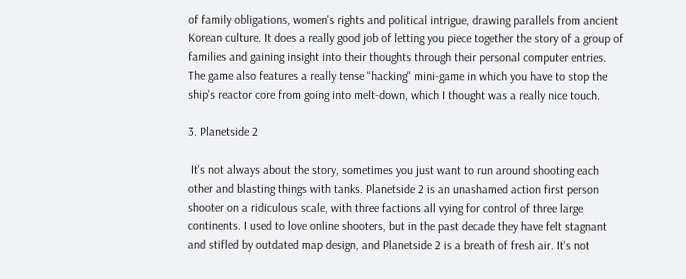of family obligations, women's rights and political intrigue, drawing parallels from ancient Korean culture. It does a really good job of letting you piece together the story of a group of families and gaining insight into their thoughts through their personal computer entries. The game also features a really tense "hacking" mini-game in which you have to stop the ship's reactor core from going into melt-down, which I thought was a really nice touch.

3. Planetside 2

 It's not always about the story, sometimes you just want to run around shooting each other and blasting things with tanks. Planetside 2 is an unashamed action first person shooter on a ridiculous scale, with three factions all vying for control of three large continents. I used to love online shooters, but in the past decade they have felt stagnant and stifled by outdated map design, and Planetside 2 is a breath of fresh air. It's not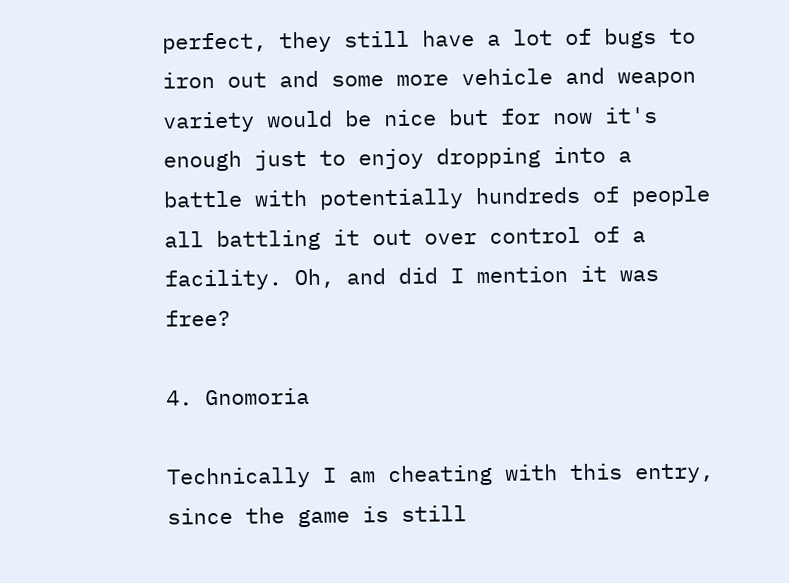perfect, they still have a lot of bugs to iron out and some more vehicle and weapon variety would be nice but for now it's enough just to enjoy dropping into a battle with potentially hundreds of people all battling it out over control of a facility. Oh, and did I mention it was free?

4. Gnomoria

Technically I am cheating with this entry, since the game is still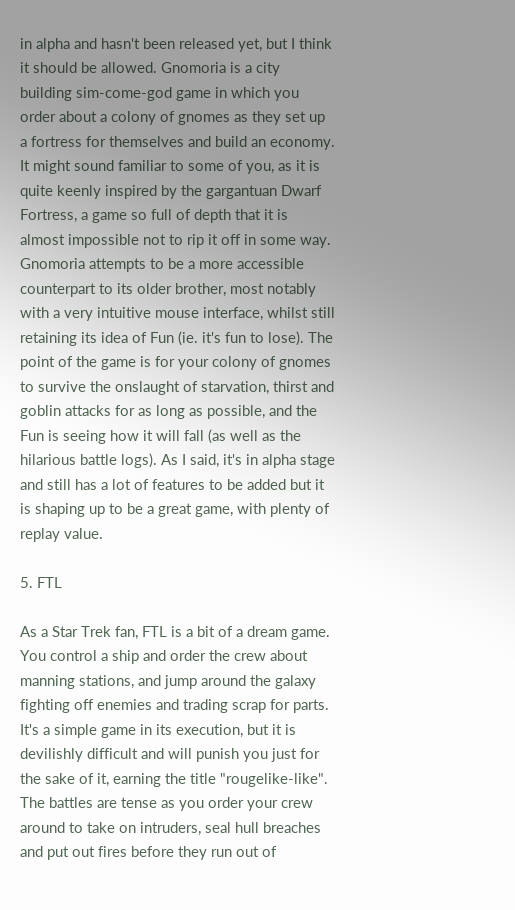in alpha and hasn't been released yet, but I think it should be allowed. Gnomoria is a city building sim-come-god game in which you order about a colony of gnomes as they set up a fortress for themselves and build an economy. It might sound familiar to some of you, as it is quite keenly inspired by the gargantuan Dwarf Fortress, a game so full of depth that it is almost impossible not to rip it off in some way. Gnomoria attempts to be a more accessible counterpart to its older brother, most notably with a very intuitive mouse interface, whilst still retaining its idea of Fun (ie. it's fun to lose). The point of the game is for your colony of gnomes to survive the onslaught of starvation, thirst and goblin attacks for as long as possible, and the Fun is seeing how it will fall (as well as the hilarious battle logs). As I said, it's in alpha stage and still has a lot of features to be added but it is shaping up to be a great game, with plenty of replay value.

5. FTL

As a Star Trek fan, FTL is a bit of a dream game. You control a ship and order the crew about manning stations, and jump around the galaxy fighting off enemies and trading scrap for parts. It's a simple game in its execution, but it is devilishly difficult and will punish you just for the sake of it, earning the title "rougelike-like". The battles are tense as you order your crew around to take on intruders, seal hull breaches and put out fires before they run out of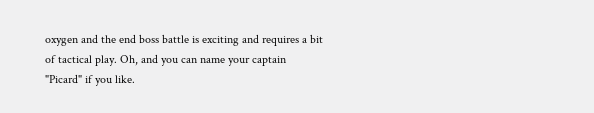oxygen and the end boss battle is exciting and requires a bit of tactical play. Oh, and you can name your captain "Picard" if you like.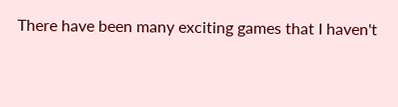There have been many exciting games that I haven't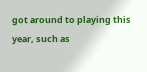got around to playing this year, such as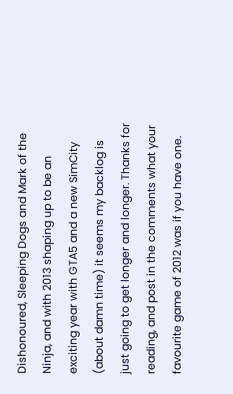Dishonoured, Sleeping Dogs and Mark of the Ninja, and with 2013 shaping up to be an exciting year with GTA5 and a new SimCity (about damn time) it seems my backlog is just going to get longer and longer. Thanks for reading, and post in the comments what your favourite game of 2012 was if you have one.